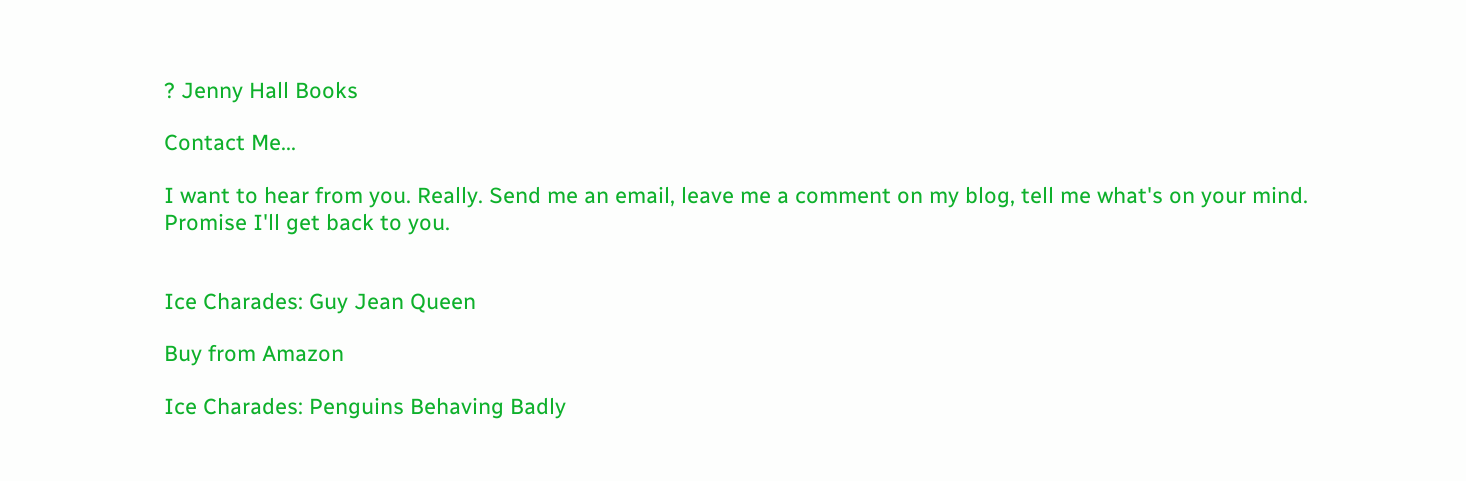? Jenny Hall Books

Contact Me...

I want to hear from you. Really. Send me an email, leave me a comment on my blog, tell me what's on your mind. Promise I'll get back to you.


Ice Charades: Guy Jean Queen

Buy from Amazon

Ice Charades: Penguins Behaving Badly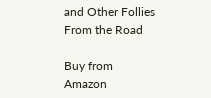and Other Follies From the Road

Buy from Amazon